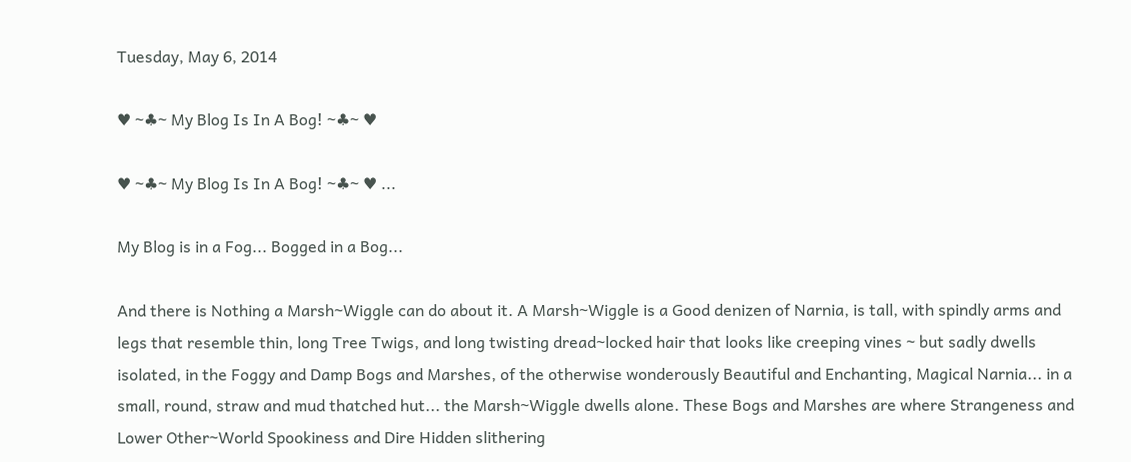Tuesday, May 6, 2014

♥ ~♣~ My Blog Is In A Bog! ~♣~ ♥

♥ ~♣~ My Blog Is In A Bog! ~♣~ ♥ ...

My Blog is in a Fog... Bogged in a Bog...

And there is Nothing a Marsh~Wiggle can do about it. A Marsh~Wiggle is a Good denizen of Narnia, is tall, with spindly arms and legs that resemble thin, long Tree Twigs, and long twisting dread~locked hair that looks like creeping vines ~ but sadly dwells isolated, in the Foggy and Damp Bogs and Marshes, of the otherwise wonderously Beautiful and Enchanting, Magical Narnia... in a small, round, straw and mud thatched hut... the Marsh~Wiggle dwells alone. These Bogs and Marshes are where Strangeness and Lower Other~World Spookiness and Dire Hidden slithering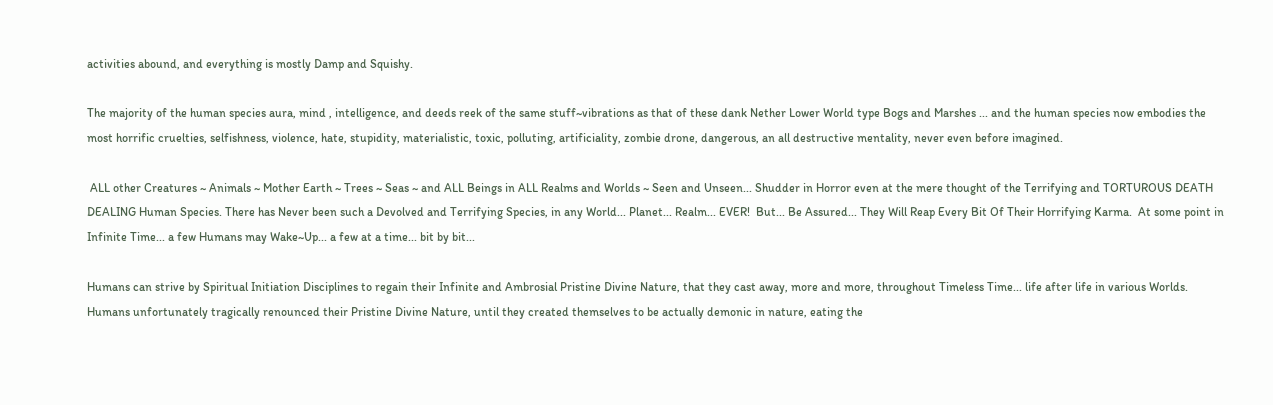activities abound, and everything is mostly Damp and Squishy.

The majority of the human species aura, mind , intelligence, and deeds reek of the same stuff~vibrations as that of these dank Nether Lower World type Bogs and Marshes ... and the human species now embodies the most horrific cruelties, selfishness, violence, hate, stupidity, materialistic, toxic, polluting, artificiality, zombie drone, dangerous, an all destructive mentality, never even before imagined.

 ALL other Creatures ~ Animals ~ Mother Earth ~ Trees ~ Seas ~ and ALL Beings in ALL Realms and Worlds ~ Seen and Unseen... Shudder in Horror even at the mere thought of the Terrifying and TORTUROUS DEATH DEALING Human Species. There has Never been such a Devolved and Terrifying Species, in any World... Planet... Realm... EVER!  But... Be Assured... They Will Reap Every Bit Of Their Horrifying Karma.  At some point in Infinite Time... a few Humans may Wake~Up... a few at a time... bit by bit...

Humans can strive by Spiritual Initiation Disciplines to regain their Infinite and Ambrosial Pristine Divine Nature, that they cast away, more and more, throughout Timeless Time... life after life in various Worlds. Humans unfortunately tragically renounced their Pristine Divine Nature, until they created themselves to be actually demonic in nature, eating the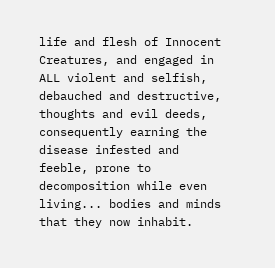life and flesh of Innocent Creatures, and engaged in ALL violent and selfish, debauched and destructive, thoughts and evil deeds, consequently earning the disease infested and feeble, prone to decomposition while even living... bodies and minds that they now inhabit.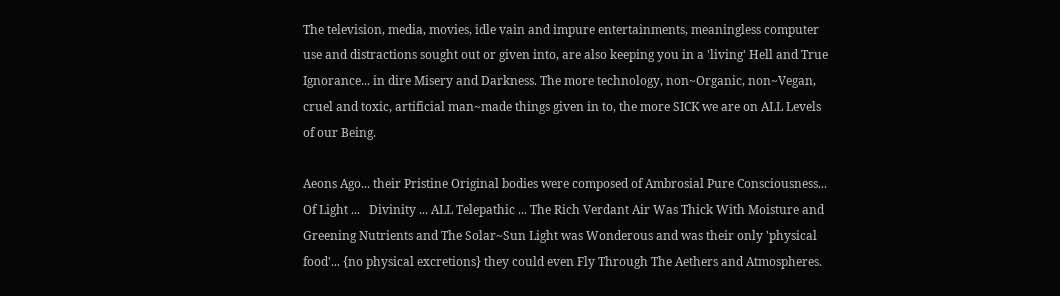The television, media, movies, idle vain and impure entertainments, meaningless computer use and distractions sought out or given into, are also keeping you in a 'living' Hell and True Ignorance... in dire Misery and Darkness. The more technology, non~Organic, non~Vegan, cruel and toxic, artificial man~made things given in to, the more SICK we are on ALL Levels of our Being.

Aeons Ago... their Pristine Original bodies were composed of Ambrosial Pure Consciousness... Of Light ...   Divinity ... ALL Telepathic ... The Rich Verdant Air Was Thick With Moisture and  Greening Nutrients and The Solar~Sun Light was Wonderous and was their only 'physical food'... {no physical excretions} they could even Fly Through The Aethers and Atmospheres.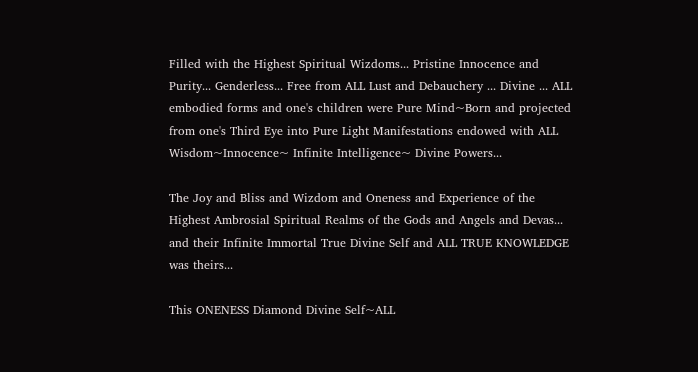Filled with the Highest Spiritual Wizdoms... Pristine Innocence and Purity... Genderless... Free from ALL Lust and Debauchery ... Divine ... ALL embodied forms and one's children were Pure Mind~Born and projected from one's Third Eye into Pure Light Manifestations endowed with ALL Wisdom~Innocence~ Infinite Intelligence~ Divine Powers...

The Joy and Bliss and Wizdom and Oneness and Experience of the Highest Ambrosial Spiritual Realms of the Gods and Angels and Devas... and their Infinite Immortal True Divine Self and ALL TRUE KNOWLEDGE was theirs...

This ONENESS Diamond Divine Self~ALL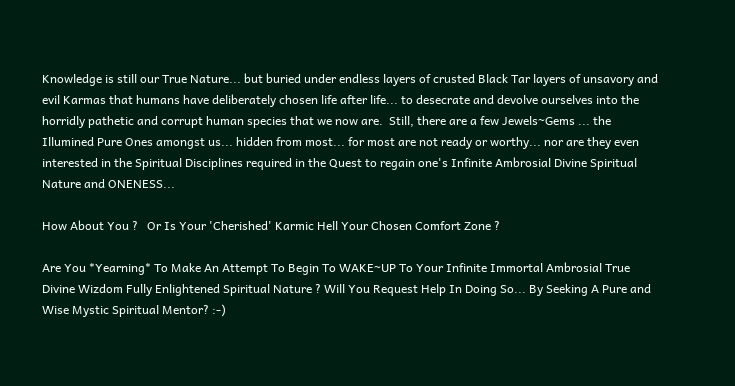Knowledge is still our True Nature... but buried under endless layers of crusted Black Tar layers of unsavory and evil Karmas that humans have deliberately chosen life after life... to desecrate and devolve ourselves into the horridly pathetic and corrupt human species that we now are.  Still, there are a few Jewels~Gems ... the Illumined Pure Ones amongst us... hidden from most... for most are not ready or worthy... nor are they even interested in the Spiritual Disciplines required in the Quest to regain one's Infinite Ambrosial Divine Spiritual Nature and ONENESS...

How About You ?   Or Is Your 'Cherished' Karmic Hell Your Chosen Comfort Zone ?

Are You *Yearning* To Make An Attempt To Begin To WAKE~UP To Your Infinite Immortal Ambrosial True Divine Wizdom Fully Enlightened Spiritual Nature ? Will You Request Help In Doing So... By Seeking A Pure and Wise Mystic Spiritual Mentor? :-)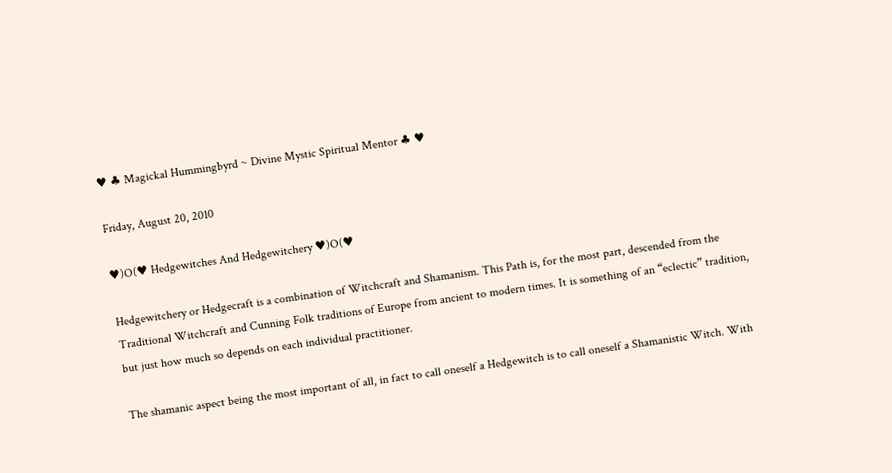♥ ♣ Magickal Hummingbyrd ~ Divine Mystic Spiritual Mentor ♣ ♥

Friday, August 20, 2010

♥)O(♥ Hedgewitches And Hedgewitchery ♥)O(♥

Hedgewitchery or Hedgecraft is a combination of Witchcraft and Shamanism. This Path is, for the most part, descended from the Traditional Witchcraft and Cunning Folk traditions of Europe from ancient to modern times. It is something of an “eclectic” tradition, but just how much so depends on each individual practitioner.

The shamanic aspect being the most important of all, in fact to call oneself a Hedgewitch is to call oneself a Shamanistic Witch. With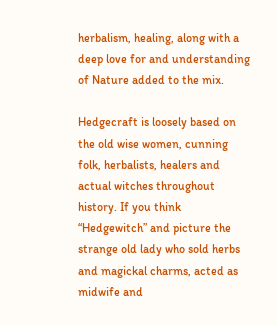herbalism, healing, along with a deep love for and understanding of Nature added to the mix.

Hedgecraft is loosely based on the old wise women, cunning folk, herbalists, healers and actual witches throughout history. If you think “Hedgewitch” and picture the strange old lady who sold herbs and magickal charms, acted as midwife and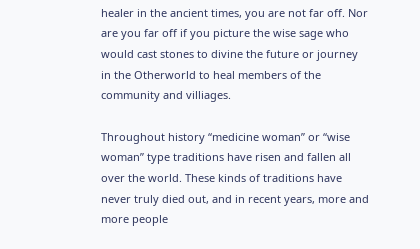healer in the ancient times, you are not far off. Nor are you far off if you picture the wise sage who would cast stones to divine the future or journey in the Otherworld to heal members of the community and villiages.

Throughout history “medicine woman” or “wise woman” type traditions have risen and fallen all over the world. These kinds of traditions have never truly died out, and in recent years, more and more people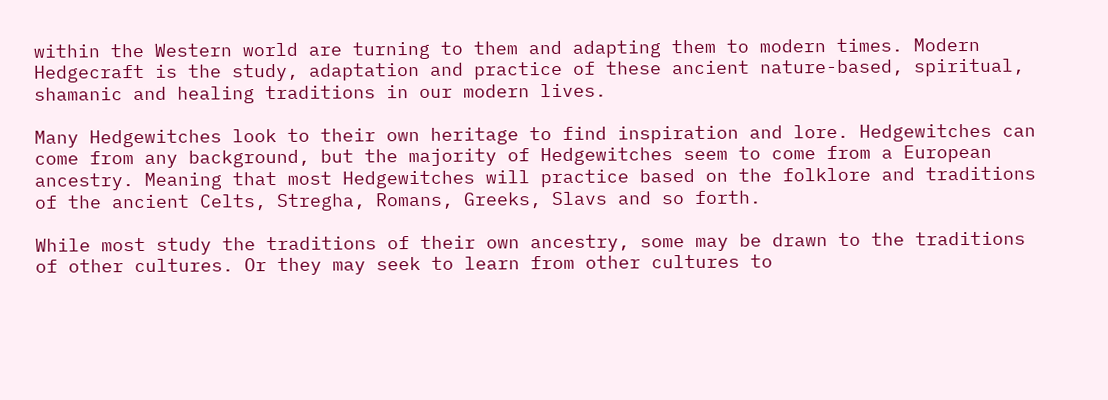within the Western world are turning to them and adapting them to modern times. Modern Hedgecraft is the study, adaptation and practice of these ancient nature-based, spiritual, shamanic and healing traditions in our modern lives.

Many Hedgewitches look to their own heritage to find inspiration and lore. Hedgewitches can come from any background, but the majority of Hedgewitches seem to come from a European ancestry. Meaning that most Hedgewitches will practice based on the folklore and traditions of the ancient Celts, Stregha, Romans, Greeks, Slavs and so forth.

While most study the traditions of their own ancestry, some may be drawn to the traditions of other cultures. Or they may seek to learn from other cultures to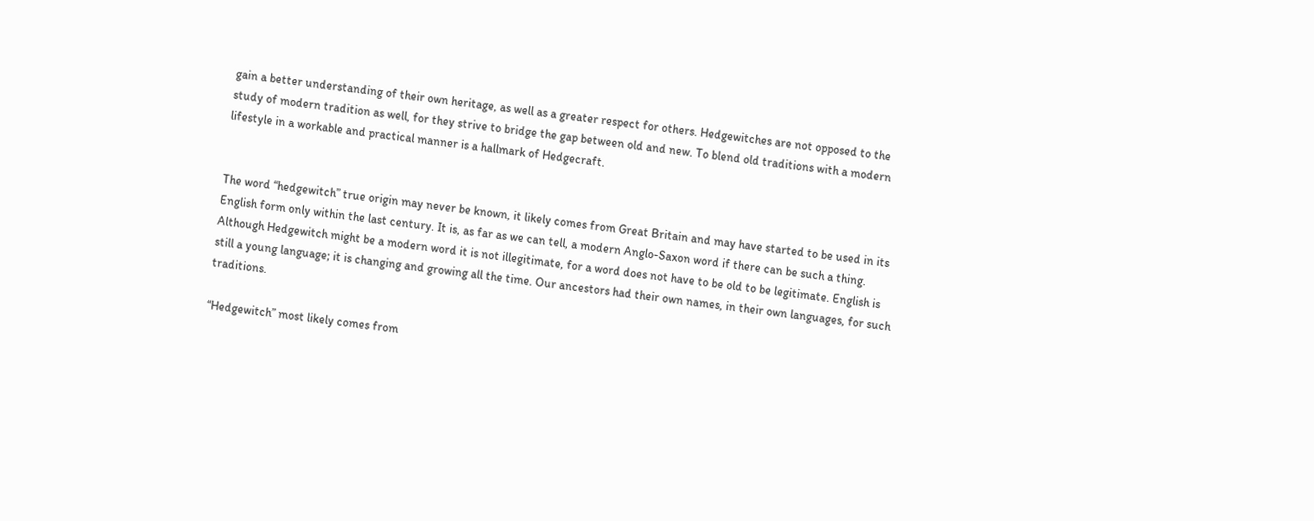gain a better understanding of their own heritage, as well as a greater respect for others. Hedgewitches are not opposed to the study of modern tradition as well, for they strive to bridge the gap between old and new. To blend old traditions with a modern lifestyle in a workable and practical manner is a hallmark of Hedgecraft.


The word “hedgewitch” true origin may never be known, it likely comes from Great Britain and may have started to be used in its English form only within the last century. It is, as far as we can tell, a modern Anglo-Saxon word if there can be such a thing. Although Hedgewitch might be a modern word it is not illegitimate, for a word does not have to be old to be legitimate. English is still a young language; it is changing and growing all the time. Our ancestors had their own names, in their own languages, for such traditions.

“Hedgewitch” most likely comes from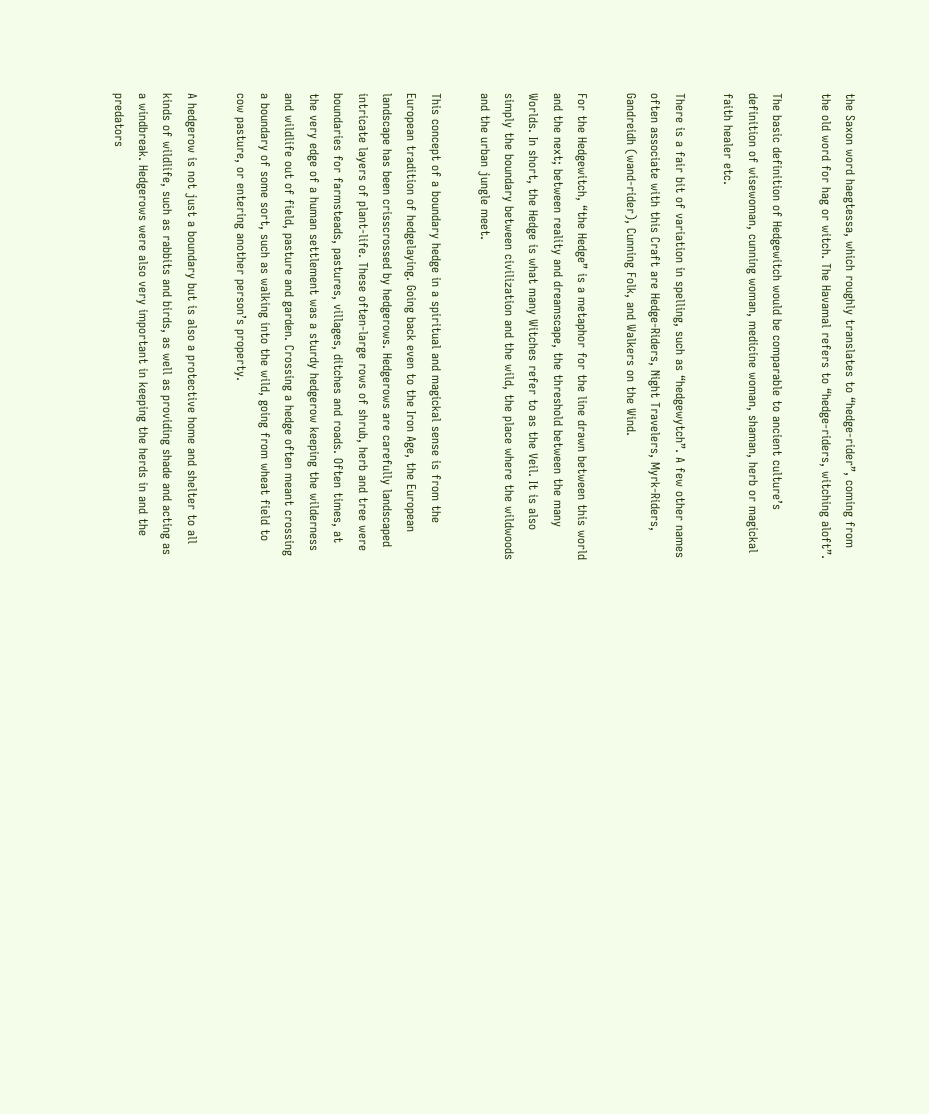the Saxon word haegtessa, which roughly translates to “hedge-rider”, coming from the old word for hag or witch. The Havamal refers to “hedge-riders, witching aloft”.

The basic definition of Hedgewitch would be comparable to ancient culture’s definition of wisewoman, cunning woman, medicine woman, shaman, herb or magickal faith healer etc.

There is a fair bit of variation in spelling, such as “hedgewytch”. A few other names often associate with this Craft are Hedge-Riders, Night Travelers, Myrk-Riders, Gandreidh (wand-rider), Cunning Folk, and Walkers on the Wind.

For the Hedgewitch, “the Hedge” is a metaphor for the line drawn between this world and the next; between reality and dreamscape, the threshold between the many Worlds. In short, the Hedge is what many Witches refer to as the Veil. It is also simply the boundary between civilization and the wild, the place where the wildwoods and the urban jungle meet.

This concept of a boundary hedge in a spiritual and magickal sense is from the European tradition of hedgelaying. Going back even to the Iron Age, the European landscape has been crisscrossed by hedgerows. Hedgerows are carefully landscaped intricate layers of plant-life. These often-large rows of shrub, herb and tree were boundaries for farmsteads, pastures, villages, ditches and roads. Often times, at the very edge of a human settlement was a sturdy hedgerow keeping the wilderness and wildlife out of field, pasture and garden. Crossing a hedge often meant crossing a boundary of some sort, such as walking into the wild, going from wheat field to cow pasture, or entering another person’s property.

A hedgerow is not just a boundary but is also a protective home and shelter to all kinds of wildlife, such as rabbits and birds, as well as providing shade and acting as a windbreak. Hedgerows were also very important in keeping the herds in and the predators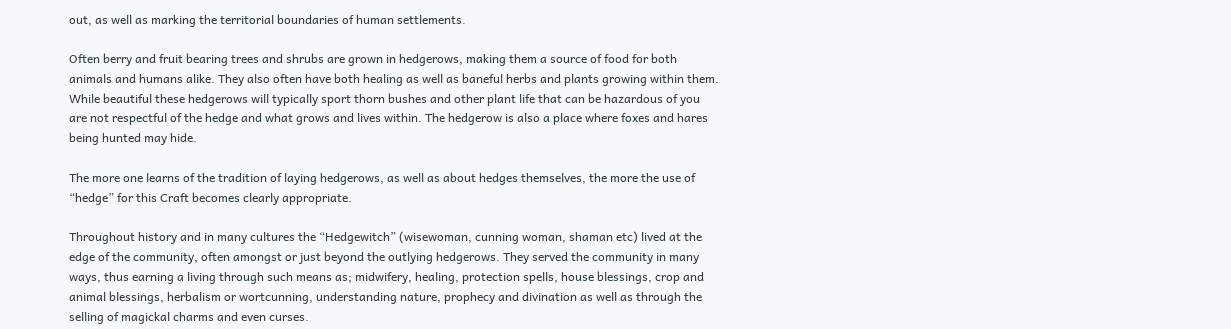out, as well as marking the territorial boundaries of human settlements.

Often berry and fruit bearing trees and shrubs are grown in hedgerows, making them a source of food for both animals and humans alike. They also often have both healing as well as baneful herbs and plants growing within them. While beautiful these hedgerows will typically sport thorn bushes and other plant life that can be hazardous of you are not respectful of the hedge and what grows and lives within. The hedgerow is also a place where foxes and hares being hunted may hide.

The more one learns of the tradition of laying hedgerows, as well as about hedges themselves, the more the use of “hedge” for this Craft becomes clearly appropriate.

Throughout history and in many cultures the “Hedgewitch” (wisewoman, cunning woman, shaman etc) lived at the edge of the community, often amongst or just beyond the outlying hedgerows. They served the community in many ways, thus earning a living through such means as; midwifery, healing, protection spells, house blessings, crop and animal blessings, herbalism or wortcunning, understanding nature, prophecy and divination as well as through the selling of magickal charms and even curses.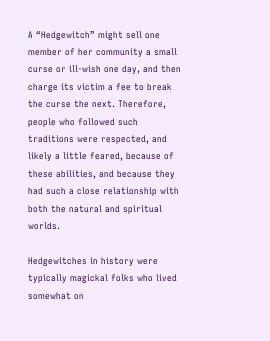A “Hedgewitch” might sell one member of her community a small curse or ill-wish one day, and then charge its victim a fee to break the curse the next. Therefore, people who followed such traditions were respected, and likely a little feared, because of these abilities, and because they had such a close relationship with both the natural and spiritual worlds.

Hedgewitches in history were typically magickal folks who lived somewhat on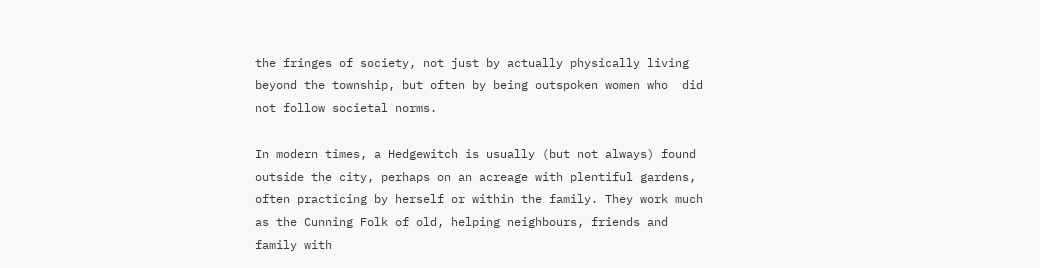the fringes of society, not just by actually physically living beyond the township, but often by being outspoken women who  did not follow societal norms.

In modern times, a Hedgewitch is usually (but not always) found outside the city, perhaps on an acreage with plentiful gardens, often practicing by herself or within the family. They work much as the Cunning Folk of old, helping neighbours, friends and family with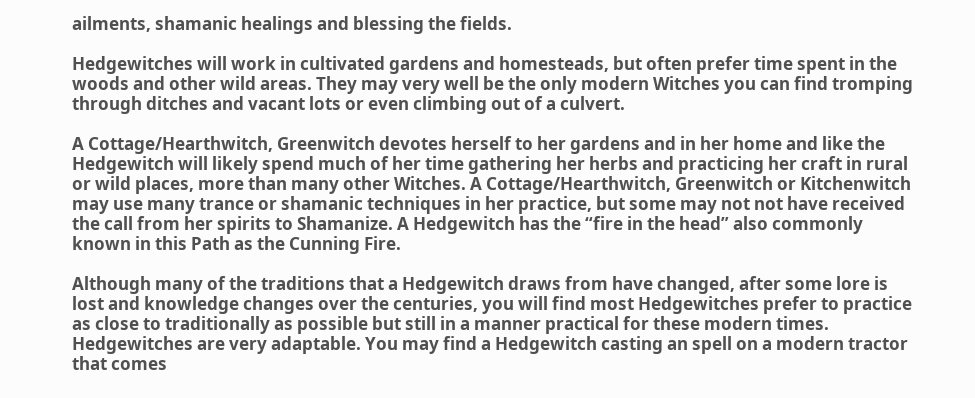ailments, shamanic healings and blessing the fields.

Hedgewitches will work in cultivated gardens and homesteads, but often prefer time spent in the woods and other wild areas. They may very well be the only modern Witches you can find tromping through ditches and vacant lots or even climbing out of a culvert.

A Cottage/Hearthwitch, Greenwitch devotes herself to her gardens and in her home and like the Hedgewitch will likely spend much of her time gathering her herbs and practicing her craft in rural or wild places, more than many other Witches. A Cottage/Hearthwitch, Greenwitch or Kitchenwitch may use many trance or shamanic techniques in her practice, but some may not not have received the call from her spirits to Shamanize. A Hedgewitch has the “fire in the head” also commonly known in this Path as the Cunning Fire.

Although many of the traditions that a Hedgewitch draws from have changed, after some lore is lost and knowledge changes over the centuries, you will find most Hedgewitches prefer to practice as close to traditionally as possible but still in a manner practical for these modern times. Hedgewitches are very adaptable. You may find a Hedgewitch casting an spell on a modern tractor that comes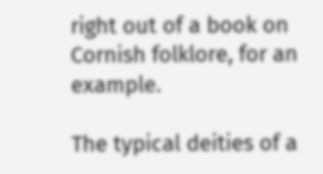right out of a book on Cornish folklore, for an example.

The typical deities of a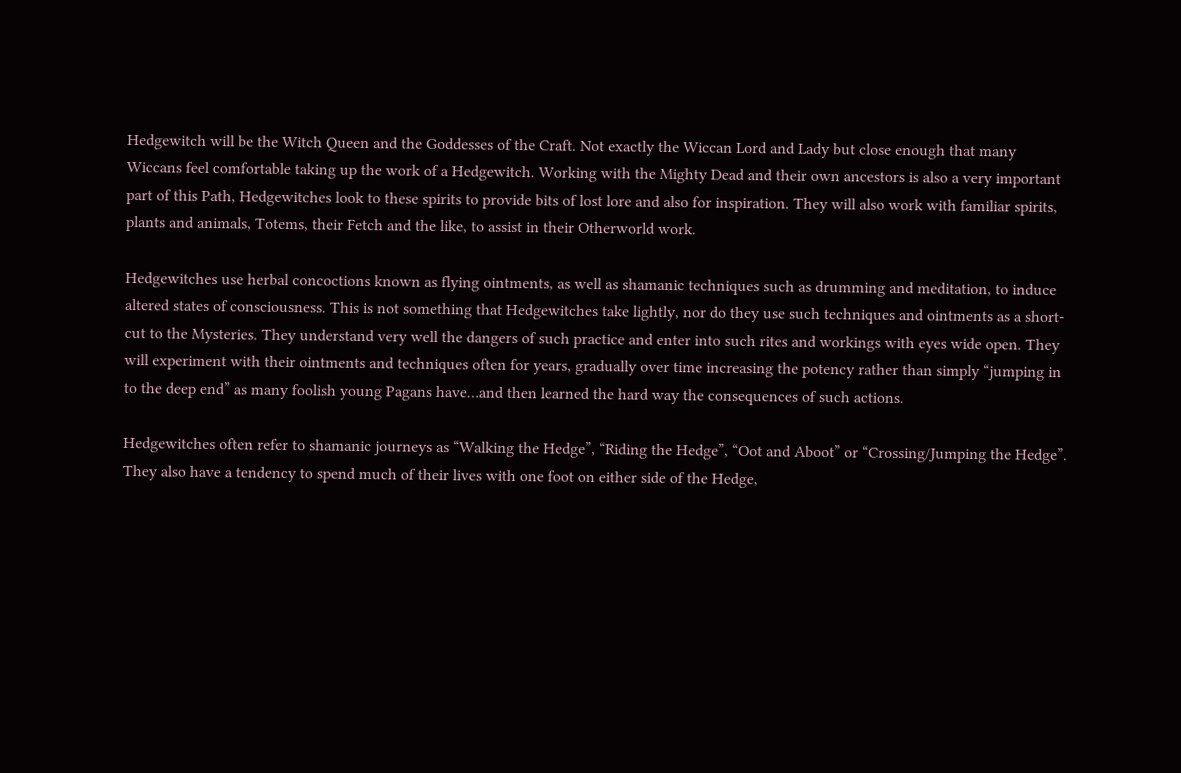Hedgewitch will be the Witch Queen and the Goddesses of the Craft. Not exactly the Wiccan Lord and Lady but close enough that many Wiccans feel comfortable taking up the work of a Hedgewitch. Working with the Mighty Dead and their own ancestors is also a very important part of this Path, Hedgewitches look to these spirits to provide bits of lost lore and also for inspiration. They will also work with familiar spirits, plants and animals, Totems, their Fetch and the like, to assist in their Otherworld work.

Hedgewitches use herbal concoctions known as flying ointments, as well as shamanic techniques such as drumming and meditation, to induce altered states of consciousness. This is not something that Hedgewitches take lightly, nor do they use such techniques and ointments as a short-cut to the Mysteries. They understand very well the dangers of such practice and enter into such rites and workings with eyes wide open. They will experiment with their ointments and techniques often for years, gradually over time increasing the potency rather than simply “jumping in to the deep end” as many foolish young Pagans have…and then learned the hard way the consequences of such actions.

Hedgewitches often refer to shamanic journeys as “Walking the Hedge”, “Riding the Hedge”, “Oot and Aboot” or “Crossing/Jumping the Hedge”. They also have a tendency to spend much of their lives with one foot on either side of the Hedge,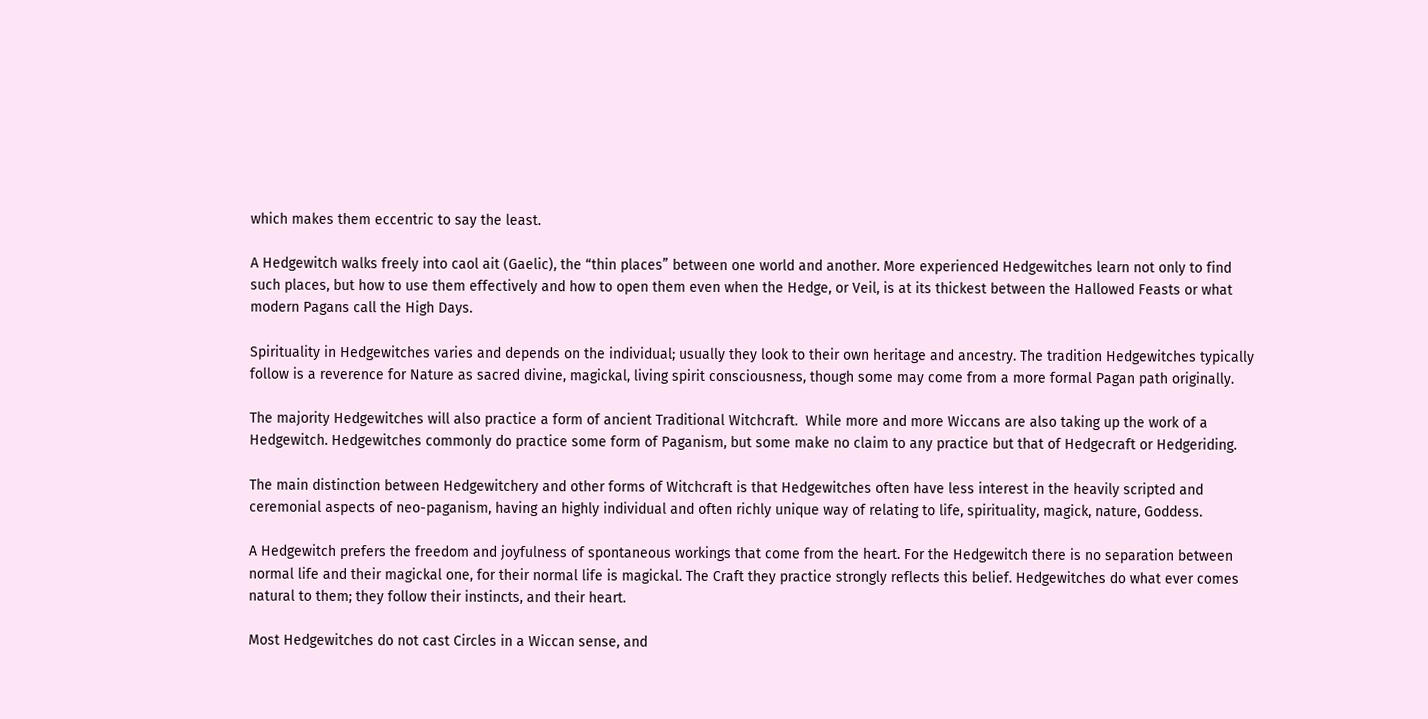which makes them eccentric to say the least.

A Hedgewitch walks freely into caol ait (Gaelic), the “thin places” between one world and another. More experienced Hedgewitches learn not only to find such places, but how to use them effectively and how to open them even when the Hedge, or Veil, is at its thickest between the Hallowed Feasts or what modern Pagans call the High Days.

Spirituality in Hedgewitches varies and depends on the individual; usually they look to their own heritage and ancestry. The tradition Hedgewitches typically follow is a reverence for Nature as sacred divine, magickal, living spirit consciousness, though some may come from a more formal Pagan path originally.

The majority Hedgewitches will also practice a form of ancient Traditional Witchcraft.  While more and more Wiccans are also taking up the work of a Hedgewitch. Hedgewitches commonly do practice some form of Paganism, but some make no claim to any practice but that of Hedgecraft or Hedgeriding.

The main distinction between Hedgewitchery and other forms of Witchcraft is that Hedgewitches often have less interest in the heavily scripted and ceremonial aspects of neo-paganism, having an highly individual and often richly unique way of relating to life, spirituality, magick, nature, Goddess.

A Hedgewitch prefers the freedom and joyfulness of spontaneous workings that come from the heart. For the Hedgewitch there is no separation between normal life and their magickal one, for their normal life is magickal. The Craft they practice strongly reflects this belief. Hedgewitches do what ever comes natural to them; they follow their instincts, and their heart.

Most Hedgewitches do not cast Circles in a Wiccan sense, and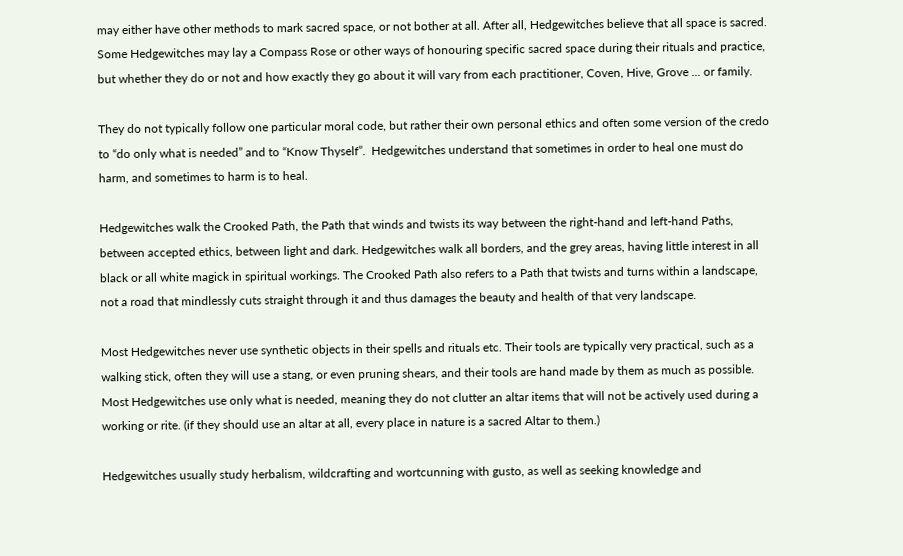may either have other methods to mark sacred space, or not bother at all. After all, Hedgewitches believe that all space is sacred. Some Hedgewitches may lay a Compass Rose or other ways of honouring specific sacred space during their rituals and practice, but whether they do or not and how exactly they go about it will vary from each practitioner, Coven, Hive, Grove ... or family.

They do not typically follow one particular moral code, but rather their own personal ethics and often some version of the credo to “do only what is needed” and to “Know Thyself”.  Hedgewitches understand that sometimes in order to heal one must do harm, and sometimes to harm is to heal.

Hedgewitches walk the Crooked Path, the Path that winds and twists its way between the right-hand and left-hand Paths, between accepted ethics, between light and dark. Hedgewitches walk all borders, and the grey areas, having little interest in all black or all white magick in spiritual workings. The Crooked Path also refers to a Path that twists and turns within a landscape, not a road that mindlessly cuts straight through it and thus damages the beauty and health of that very landscape.

Most Hedgewitches never use synthetic objects in their spells and rituals etc. Their tools are typically very practical, such as a walking stick, often they will use a stang, or even pruning shears, and their tools are hand made by them as much as possible. Most Hedgewitches use only what is needed, meaning they do not clutter an altar items that will not be actively used during a working or rite. (if they should use an altar at all, every place in nature is a sacred Altar to them.)

Hedgewitches usually study herbalism, wildcrafting and wortcunning with gusto, as well as seeking knowledge and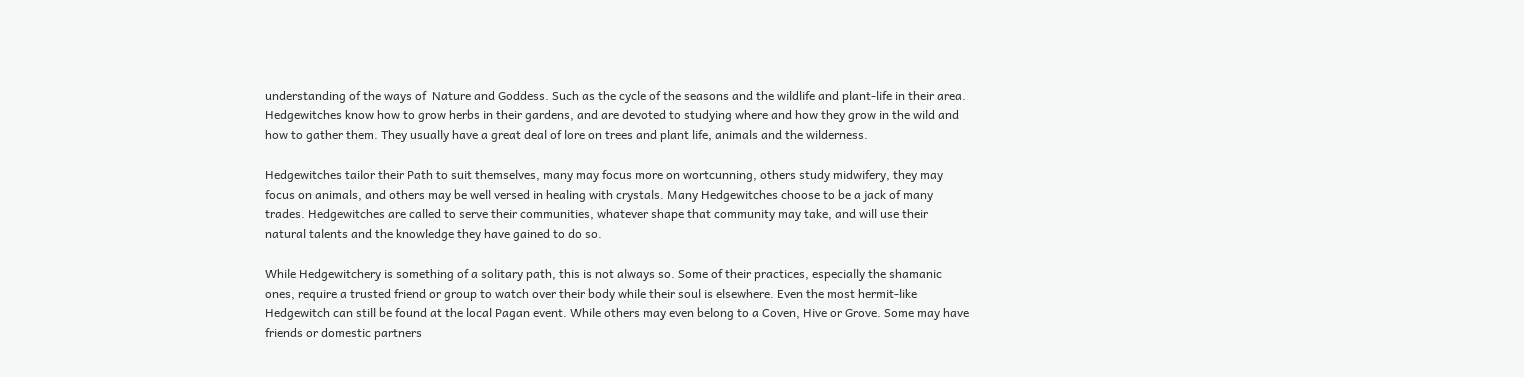understanding of the ways of  Nature and Goddess. Such as the cycle of the seasons and the wildlife and plant-life in their area. Hedgewitches know how to grow herbs in their gardens, and are devoted to studying where and how they grow in the wild and how to gather them. They usually have a great deal of lore on trees and plant life, animals and the wilderness.

Hedgewitches tailor their Path to suit themselves, many may focus more on wortcunning, others study midwifery, they may focus on animals, and others may be well versed in healing with crystals. Many Hedgewitches choose to be a jack of many trades. Hedgewitches are called to serve their communities, whatever shape that community may take, and will use their natural talents and the knowledge they have gained to do so.

While Hedgewitchery is something of a solitary path, this is not always so. Some of their practices, especially the shamanic ones, require a trusted friend or group to watch over their body while their soul is elsewhere. Even the most hermit-like Hedgewitch can still be found at the local Pagan event. While others may even belong to a Coven, Hive or Grove. Some may have friends or domestic partners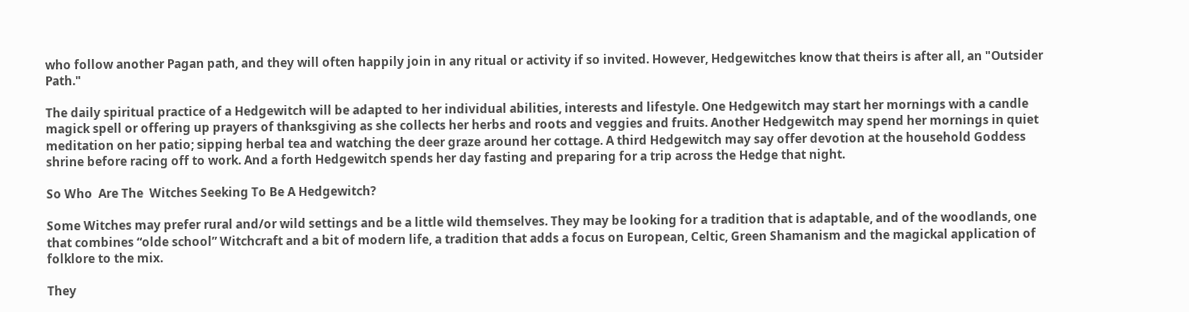who follow another Pagan path, and they will often happily join in any ritual or activity if so invited. However, Hedgewitches know that theirs is after all, an "Outsider Path."

The daily spiritual practice of a Hedgewitch will be adapted to her individual abilities, interests and lifestyle. One Hedgewitch may start her mornings with a candle magick spell or offering up prayers of thanksgiving as she collects her herbs and roots and veggies and fruits. Another Hedgewitch may spend her mornings in quiet meditation on her patio; sipping herbal tea and watching the deer graze around her cottage. A third Hedgewitch may say offer devotion at the household Goddess shrine before racing off to work. And a forth Hedgewitch spends her day fasting and preparing for a trip across the Hedge that night.

So Who  Are The  Witches Seeking To Be A Hedgewitch?

Some Witches may prefer rural and/or wild settings and be a little wild themselves. They may be looking for a tradition that is adaptable, and of the woodlands, one that combines “olde school” Witchcraft and a bit of modern life, a tradition that adds a focus on European, Celtic, Green Shamanism and the magickal application of folklore to the mix.

They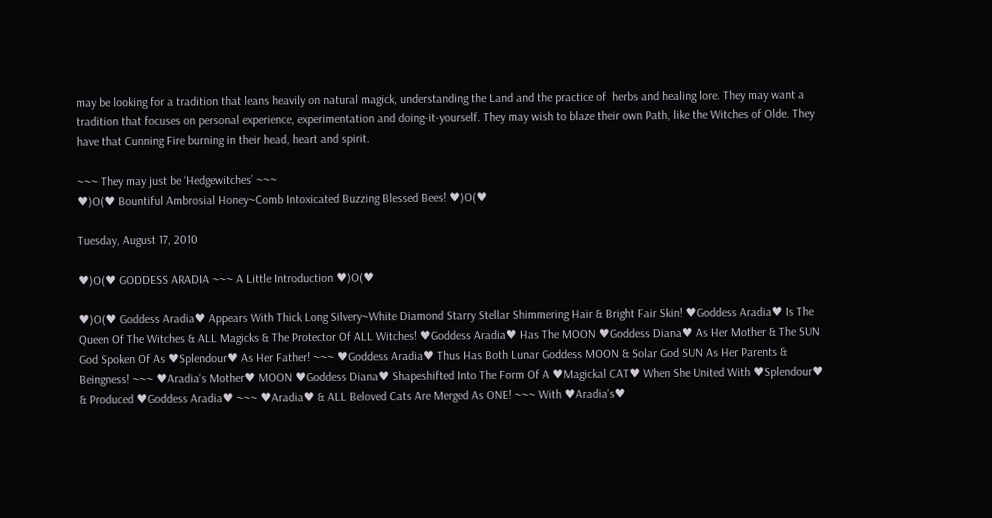may be looking for a tradition that leans heavily on natural magick, understanding the Land and the practice of  herbs and healing lore. They may want a tradition that focuses on personal experience, experimentation and doing-it-yourself. They may wish to blaze their own Path, like the Witches of Olde. They have that Cunning Fire burning in their head, heart and spirit.

~~~ They may just be ‘Hedgewitches’ ~~~
♥)O(♥ Bountiful Ambrosial Honey~Comb Intoxicated Buzzing Blessed Bees! ♥)O(♥

Tuesday, August 17, 2010

♥)O(♥ GODDESS ARADIA ~~~ A Little Introduction ♥)O(♥

♥)O(♥ Goddess Aradia♥ Appears With Thick Long Silvery~White Diamond Starry Stellar Shimmering Hair & Bright Fair Skin! ♥Goddess Aradia♥ Is The Queen Of The Witches & ALL Magicks & The Protector Of ALL Witches! ♥Goddess Aradia♥ Has The MOON ♥Goddess Diana♥ As Her Mother & The SUN God Spoken Of As ♥Splendour♥ As Her Father! ~~~ ♥Goddess Aradia♥ Thus Has Both Lunar Goddess MOON & Solar God SUN As Her Parents & Beingness! ~~~ ♥Aradia's Mother♥ MOON ♥Goddess Diana♥ Shapeshifted Into The Form Of A ♥Magickal CAT♥ When She United With ♥Splendour♥ & Produced ♥Goddess Aradia♥ ~~~ ♥Aradia♥ & ALL Beloved Cats Are Merged As ONE! ~~~ With ♥Aradia's♥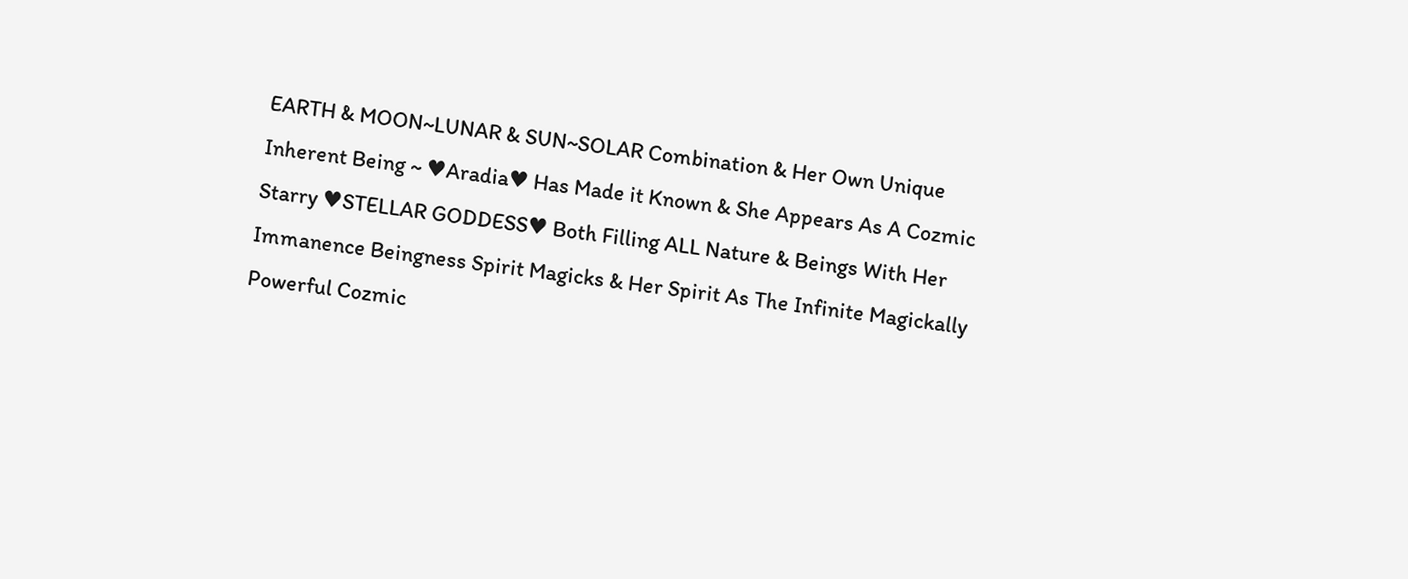EARTH & MOON~LUNAR & SUN~SOLAR Combination & Her Own Unique Inherent Being ~ ♥Aradia♥ Has Made it Known & She Appears As A Cozmic Starry ♥STELLAR GODDESS♥ Both Filling ALL Nature & Beings With Her Immanence Beingness Spirit Magicks & Her Spirit As The Infinite Magickally Powerful Cozmic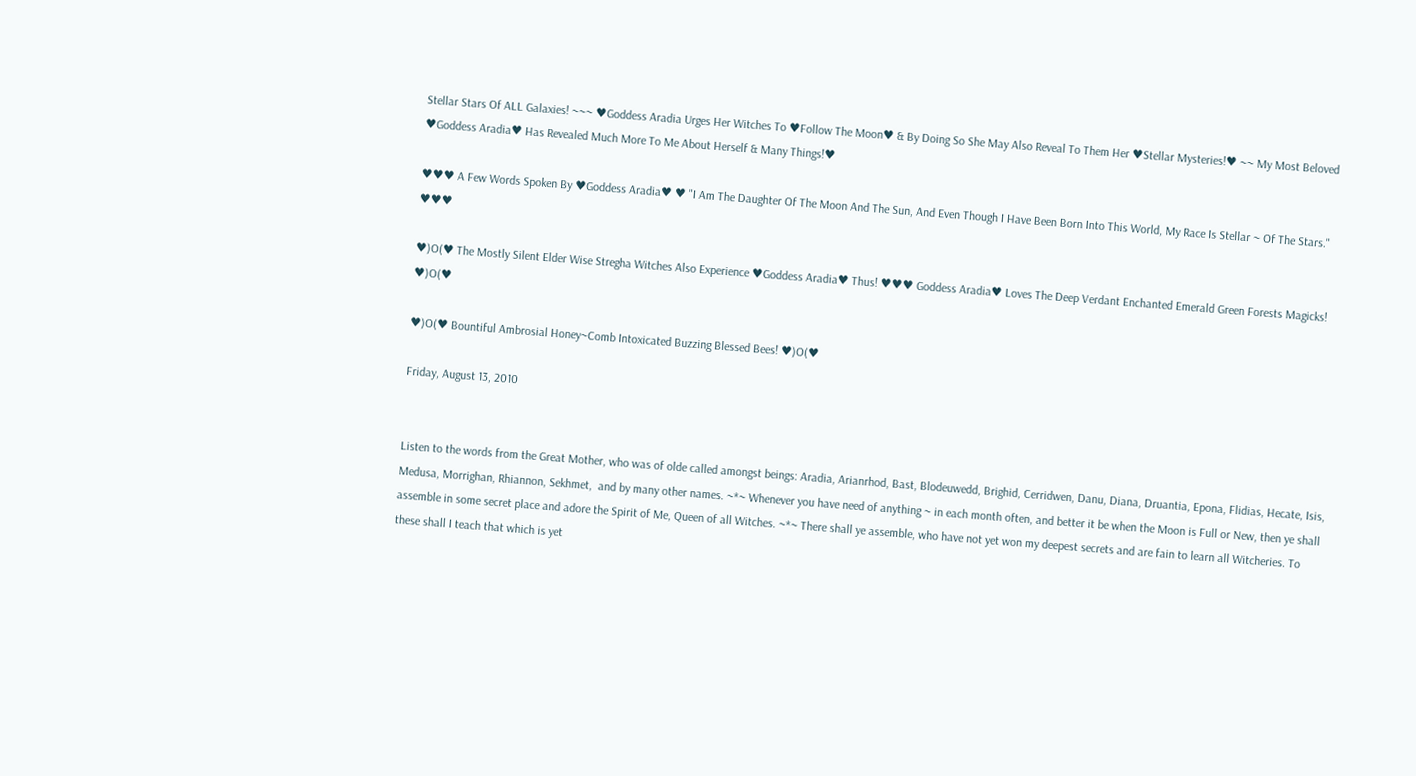Stellar Stars Of ALL Galaxies! ~~~ ♥Goddess Aradia Urges Her Witches To ♥Follow The Moon♥ & By Doing So She May Also Reveal To Them Her ♥Stellar Mysteries!♥ ~~ My Most Beloved ♥Goddess Aradia♥ Has Revealed Much More To Me About Herself & Many Things!♥

♥♥♥ A Few Words Spoken By ♥Goddess Aradia♥ ♥ "I Am The Daughter Of The Moon And The Sun, And Even Though I Have Been Born Into This World, My Race Is Stellar ~ Of The Stars." ♥♥♥

♥)O(♥ The Mostly Silent Elder Wise Stregha Witches Also Experience ♥Goddess Aradia♥ Thus! ♥♥♥ Goddess Aradia♥ Loves The Deep Verdant Enchanted Emerald Green Forests Magicks! ♥)O(♥

♥)O(♥ Bountiful Ambrosial Honey~Comb Intoxicated Buzzing Blessed Bees! ♥)O(♥

Friday, August 13, 2010


Listen to the words from the Great Mother, who was of olde called amongst beings: Aradia, Arianrhod, Bast, Blodeuwedd, Brighid, Cerridwen, Danu, Diana, Druantia, Epona, Flidias, Hecate, Isis, Medusa, Morrighan, Rhiannon, Sekhmet,  and by many other names. ~*~ Whenever you have need of anything ~ in each month often, and better it be when the Moon is Full or New, then ye shall assemble in some secret place and adore the Spirit of Me, Queen of all Witches. ~*~ There shall ye assemble, who have not yet won my deepest secrets and are fain to learn all Witcheries. To these shall I teach that which is yet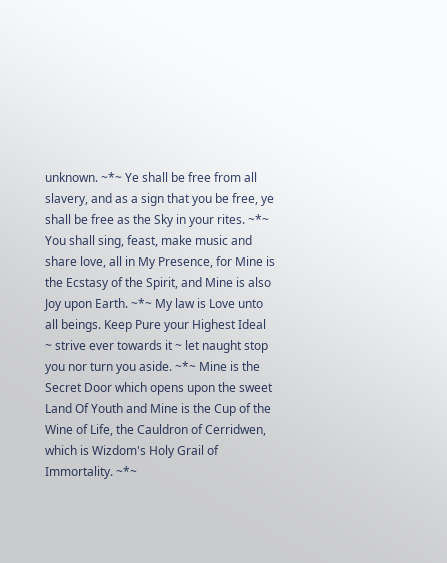unknown. ~*~ Ye shall be free from all slavery, and as a sign that you be free, ye shall be free as the Sky in your rites. ~*~ You shall sing, feast, make music and share love, all in My Presence, for Mine is the Ecstasy of the Spirit, and Mine is also Joy upon Earth. ~*~ My law is Love unto all beings. Keep Pure your Highest Ideal ~ strive ever towards it ~ let naught stop you nor turn you aside. ~*~ Mine is the Secret Door which opens upon the sweet Land Of Youth and Mine is the Cup of the Wine of Life, the Cauldron of Cerridwen, which is Wizdom's Holy Grail of Immortality. ~*~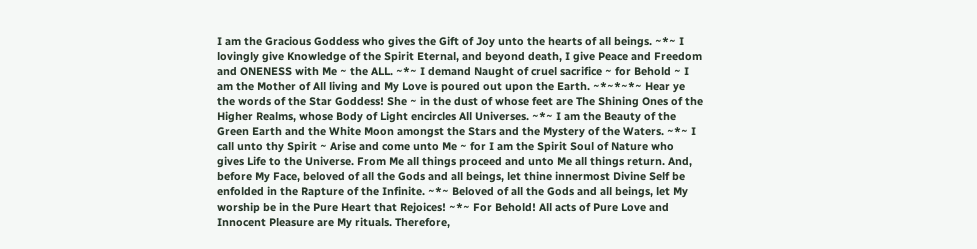I am the Gracious Goddess who gives the Gift of Joy unto the hearts of all beings. ~*~ I lovingly give Knowledge of the Spirit Eternal, and beyond death, I give Peace and Freedom and ONENESS with Me ~ the ALL. ~*~ I demand Naught of cruel sacrifice ~ for Behold ~ I am the Mother of All living and My Love is poured out upon the Earth. ~*~*~*~ Hear ye the words of the Star Goddess! She ~ in the dust of whose feet are The Shining Ones of the Higher Realms, whose Body of Light encircles All Universes. ~*~ I am the Beauty of the Green Earth and the White Moon amongst the Stars and the Mystery of the Waters. ~*~ I call unto thy Spirit ~ Arise and come unto Me ~ for I am the Spirit Soul of Nature who gives Life to the Universe. From Me all things proceed and unto Me all things return. And, before My Face, beloved of all the Gods and all beings, let thine innermost Divine Self be enfolded in the Rapture of the Infinite. ~*~ Beloved of all the Gods and all beings, let My worship be in the Pure Heart that Rejoices! ~*~ For Behold! All acts of Pure Love and Innocent Pleasure are My rituals. Therefore,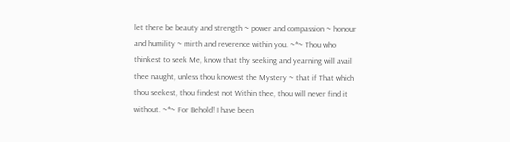let there be beauty and strength ~ power and compassion ~ honour and humility ~ mirth and reverence within you. ~*~ Thou who thinkest to seek Me, know that thy seeking and yearning will avail thee naught, unless thou knowest the Mystery ~ that if That which thou seekest, thou findest not Within thee, thou will never find it without. ~*~ For Behold! I have been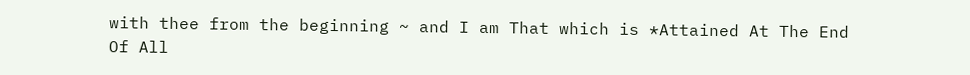with thee from the beginning ~ and I am That which is *Attained At The End Of All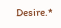Desire.*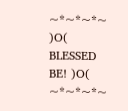~*~*~*~ )O( BLESSED BE! )O( ~*~*~*~